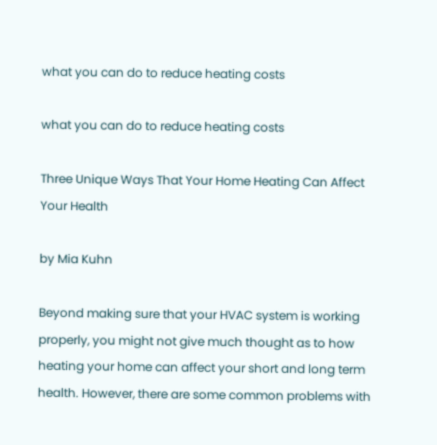what you can do to reduce heating costs

what you can do to reduce heating costs

Three Unique Ways That Your Home Heating Can Affect Your Health

by Mia Kuhn

Beyond making sure that your HVAC system is working properly, you might not give much thought as to how heating your home can affect your short and long term health. However, there are some common problems with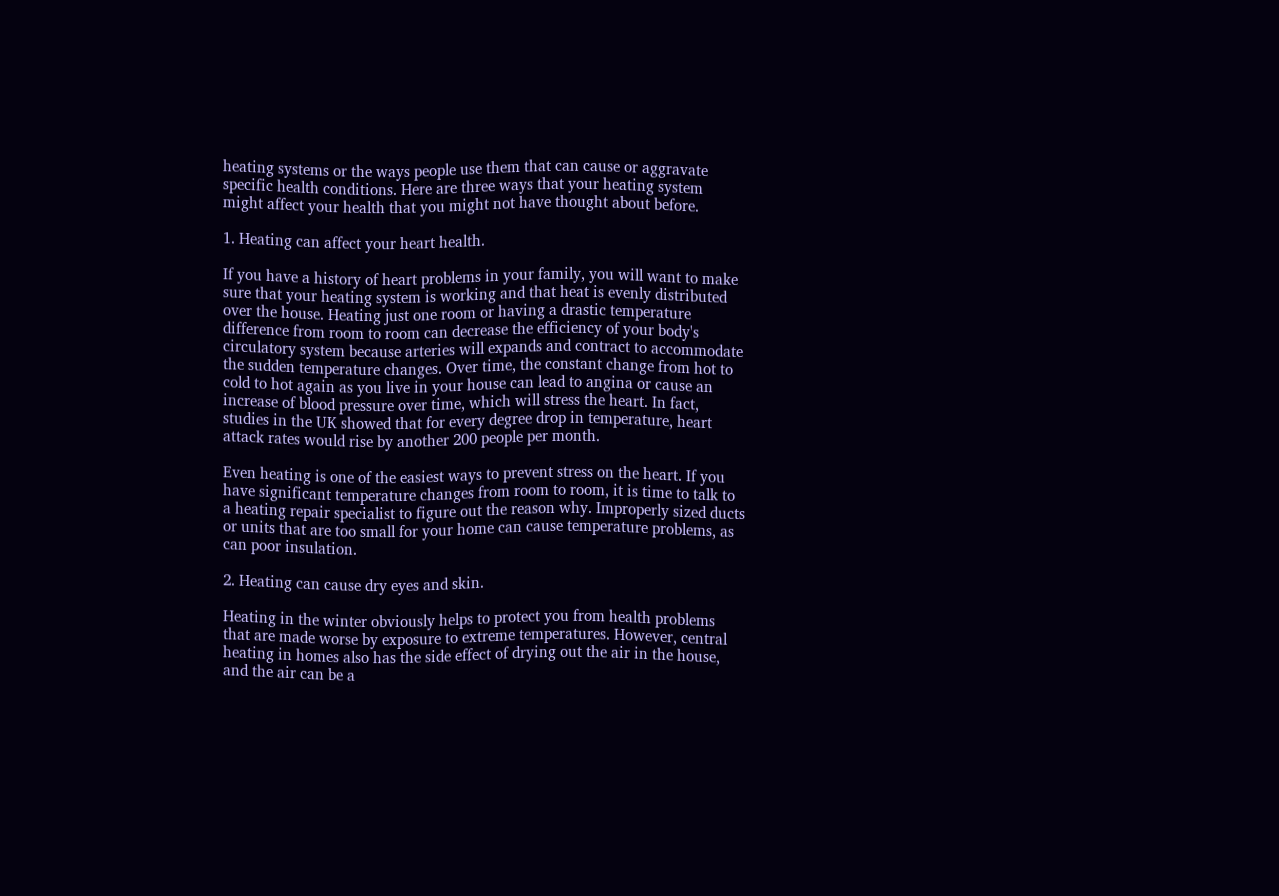heating systems or the ways people use them that can cause or aggravate specific health conditions. Here are three ways that your heating system might affect your health that you might not have thought about before.

1. Heating can affect your heart health.

If you have a history of heart problems in your family, you will want to make sure that your heating system is working and that heat is evenly distributed over the house. Heating just one room or having a drastic temperature difference from room to room can decrease the efficiency of your body's circulatory system because arteries will expands and contract to accommodate the sudden temperature changes. Over time, the constant change from hot to cold to hot again as you live in your house can lead to angina or cause an increase of blood pressure over time, which will stress the heart. In fact, studies in the UK showed that for every degree drop in temperature, heart attack rates would rise by another 200 people per month.

Even heating is one of the easiest ways to prevent stress on the heart. If you have significant temperature changes from room to room, it is time to talk to a heating repair specialist to figure out the reason why. Improperly sized ducts or units that are too small for your home can cause temperature problems, as can poor insulation.

2. Heating can cause dry eyes and skin.

Heating in the winter obviously helps to protect you from health problems that are made worse by exposure to extreme temperatures. However, central heating in homes also has the side effect of drying out the air in the house, and the air can be a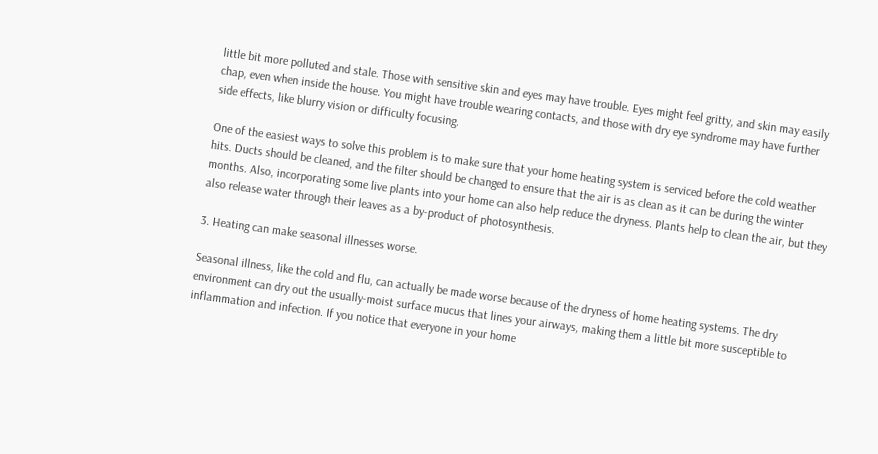little bit more polluted and stale. Those with sensitive skin and eyes may have trouble. Eyes might feel gritty, and skin may easily chap, even when inside the house. You might have trouble wearing contacts, and those with dry eye syndrome may have further side effects, like blurry vision or difficulty focusing.

One of the easiest ways to solve this problem is to make sure that your home heating system is serviced before the cold weather hits. Ducts should be cleaned, and the filter should be changed to ensure that the air is as clean as it can be during the winter months. Also, incorporating some live plants into your home can also help reduce the dryness. Plants help to clean the air, but they also release water through their leaves as a by-product of photosynthesis.

3. Heating can make seasonal illnesses worse.

Seasonal illness, like the cold and flu, can actually be made worse because of the dryness of home heating systems. The dry environment can dry out the usually-moist surface mucus that lines your airways, making them a little bit more susceptible to inflammation and infection. If you notice that everyone in your home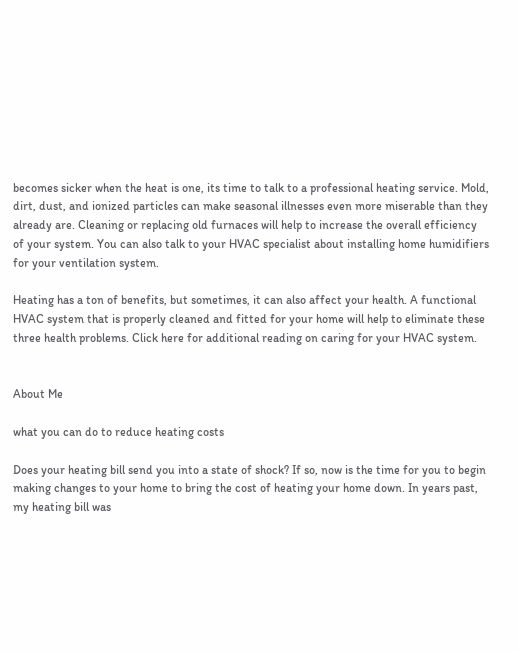becomes sicker when the heat is one, its time to talk to a professional heating service. Mold, dirt, dust, and ionized particles can make seasonal illnesses even more miserable than they already are. Cleaning or replacing old furnaces will help to increase the overall efficiency of your system. You can also talk to your HVAC specialist about installing home humidifiers for your ventilation system.

Heating has a ton of benefits, but sometimes, it can also affect your health. A functional HVAC system that is properly cleaned and fitted for your home will help to eliminate these three health problems. Click here for additional reading on caring for your HVAC system.


About Me

what you can do to reduce heating costs

Does your heating bill send you into a state of shock? If so, now is the time for you to begin making changes to your home to bring the cost of heating your home down. In years past, my heating bill was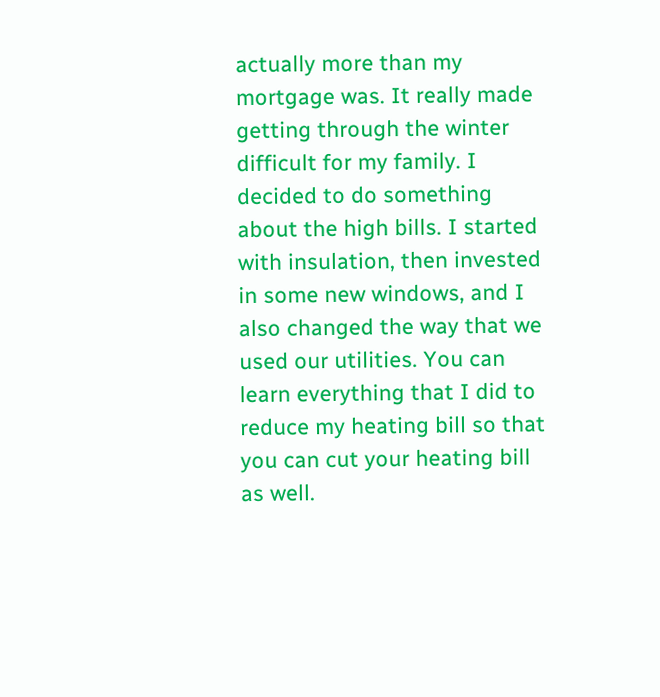actually more than my mortgage was. It really made getting through the winter difficult for my family. I decided to do something about the high bills. I started with insulation, then invested in some new windows, and I also changed the way that we used our utilities. You can learn everything that I did to reduce my heating bill so that you can cut your heating bill as well.